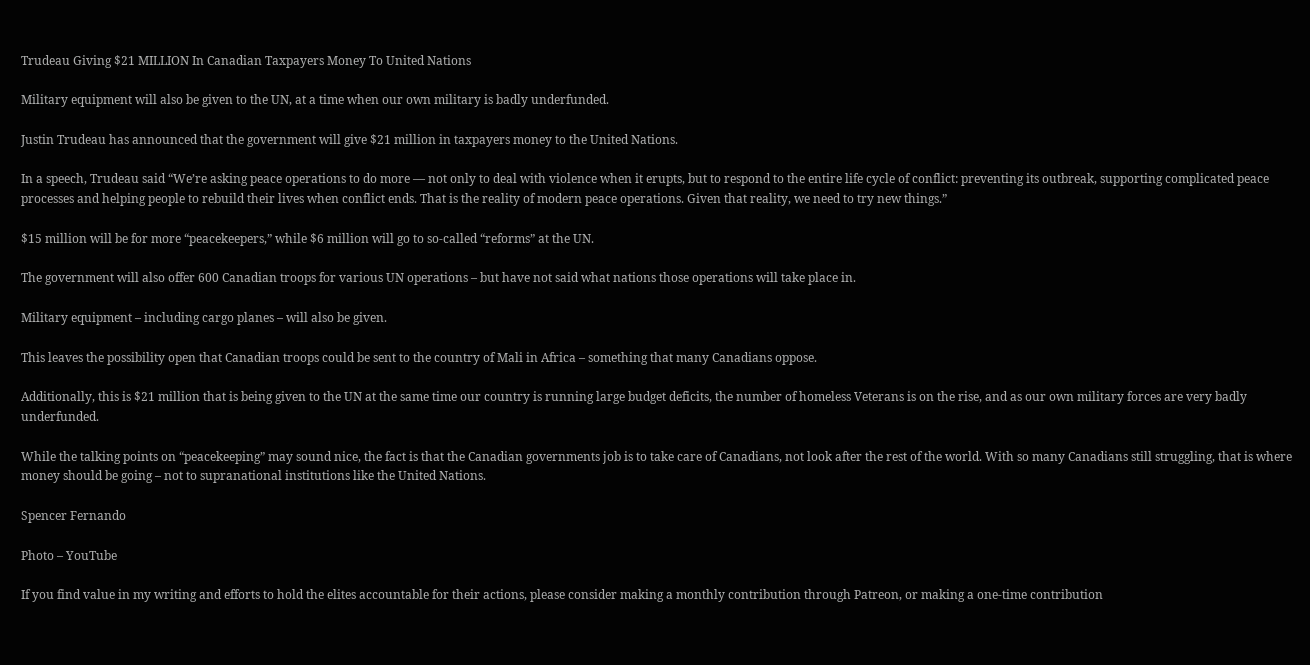Trudeau Giving $21 MILLION In Canadian Taxpayers Money To United Nations

Military equipment will also be given to the UN, at a time when our own military is badly underfunded.

Justin Trudeau has announced that the government will give $21 million in taxpayers money to the United Nations.

In a speech, Trudeau said “We’re asking peace operations to do more — not only to deal with violence when it erupts, but to respond to the entire life cycle of conflict: preventing its outbreak, supporting complicated peace processes and helping people to rebuild their lives when conflict ends. That is the reality of modern peace operations. Given that reality, we need to try new things.”

$15 million will be for more “peacekeepers,” while $6 million will go to so-called “reforms” at the UN.

The government will also offer 600 Canadian troops for various UN operations – but have not said what nations those operations will take place in.

Military equipment – including cargo planes – will also be given.

This leaves the possibility open that Canadian troops could be sent to the country of Mali in Africa – something that many Canadians oppose.

Additionally, this is $21 million that is being given to the UN at the same time our country is running large budget deficits, the number of homeless Veterans is on the rise, and as our own military forces are very badly underfunded.

While the talking points on “peacekeeping” may sound nice, the fact is that the Canadian governments job is to take care of Canadians, not look after the rest of the world. With so many Canadians still struggling, that is where money should be going – not to supranational institutions like the United Nations.

Spencer Fernando

Photo – YouTube

If you find value in my writing and efforts to hold the elites accountable for their actions, please consider making a monthly contribution through Patreon, or making a one-time contribution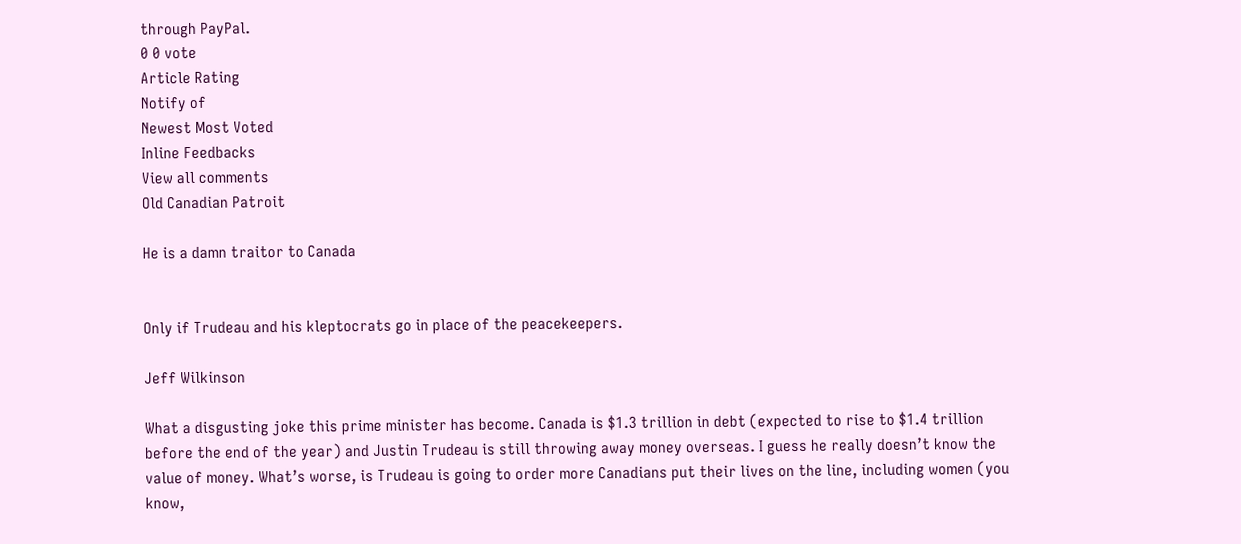through PayPal.
0 0 vote
Article Rating
Notify of
Newest Most Voted
Inline Feedbacks
View all comments
Old Canadian Patroit

He is a damn traitor to Canada


Only if Trudeau and his kleptocrats go in place of the peacekeepers.

Jeff Wilkinson

What a disgusting joke this prime minister has become. Canada is $1.3 trillion in debt (expected to rise to $1.4 trillion before the end of the year) and Justin Trudeau is still throwing away money overseas. I guess he really doesn’t know the value of money. What’s worse, is Trudeau is going to order more Canadians put their lives on the line, including women (you know,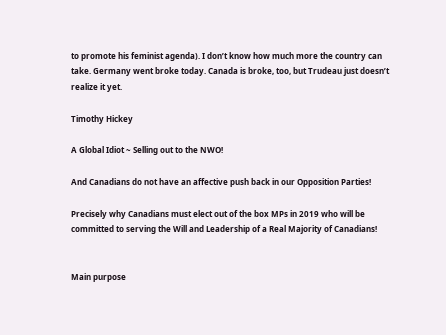to promote his feminist agenda). I don’t know how much more the country can take. Germany went broke today. Canada is broke, too, but Trudeau just doesn’t realize it yet.

Timothy Hickey

A Global Idiot ~ Selling out to the NWO!

And Canadians do not have an affective push back in our Opposition Parties!

Precisely why Canadians must elect out of the box MPs in 2019 who will be committed to serving the Will and Leadership of a Real Majority of Canadians!


Main purpose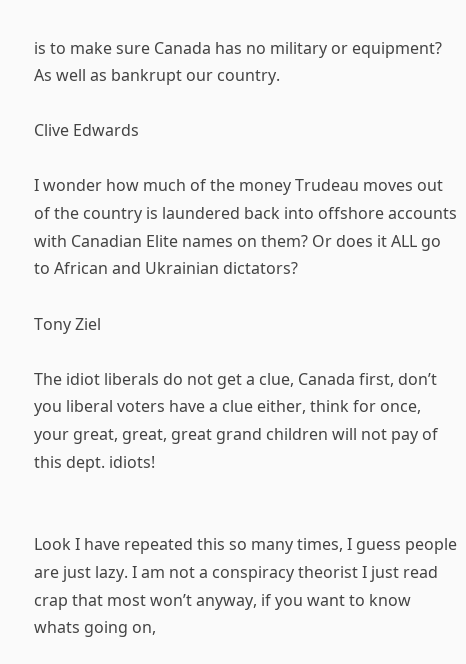is to make sure Canada has no military or equipment? As well as bankrupt our country.

Clive Edwards

I wonder how much of the money Trudeau moves out of the country is laundered back into offshore accounts with Canadian Elite names on them? Or does it ALL go to African and Ukrainian dictators?

Tony Ziel

The idiot liberals do not get a clue, Canada first, don’t you liberal voters have a clue either, think for once, your great, great, great grand children will not pay of this dept. idiots!


Look I have repeated this so many times, I guess people are just lazy. I am not a conspiracy theorist I just read crap that most won’t anyway, if you want to know whats going on,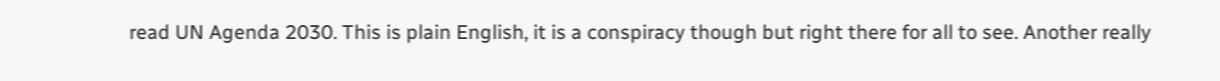read UN Agenda 2030. This is plain English, it is a conspiracy though but right there for all to see. Another really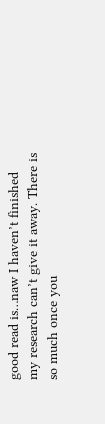good read is…naw I haven’t finished my research can’t give it away. There is so much once you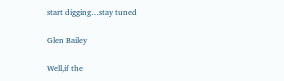start digging…stay tuned

Glen Bailey

Well,if the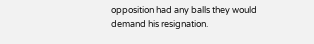opposition had any balls they would demand his resignation.